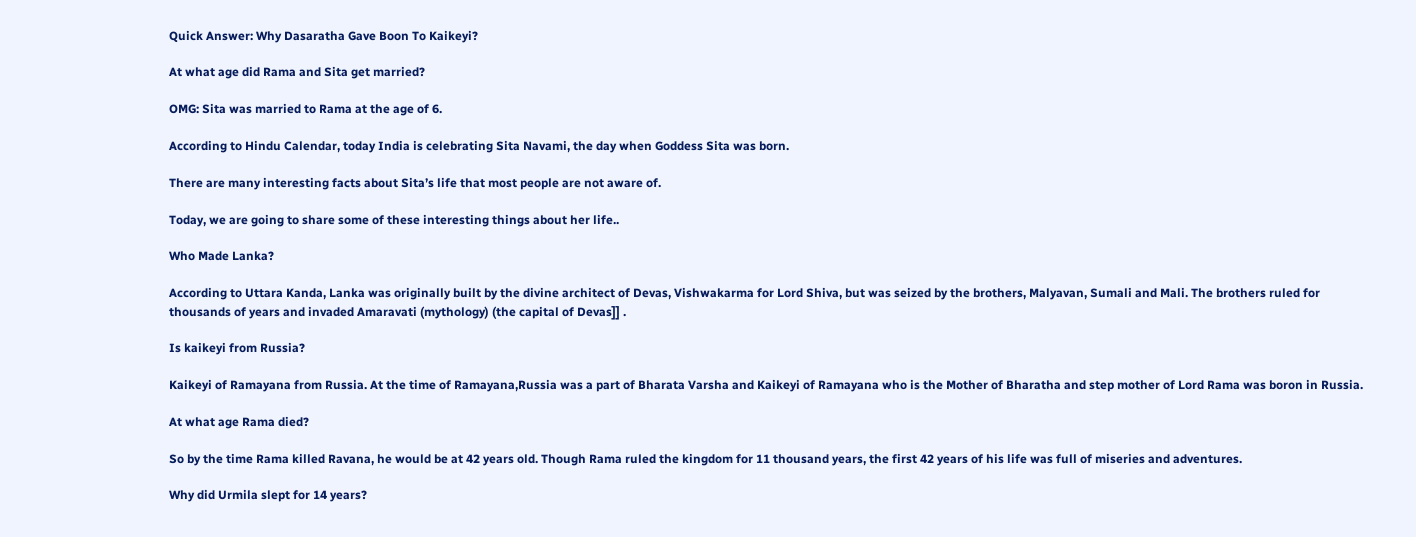Quick Answer: Why Dasaratha Gave Boon To Kaikeyi?

At what age did Rama and Sita get married?

OMG: Sita was married to Rama at the age of 6.

According to Hindu Calendar, today India is celebrating Sita Navami, the day when Goddess Sita was born.

There are many interesting facts about Sita’s life that most people are not aware of.

Today, we are going to share some of these interesting things about her life..

Who Made Lanka?

According to Uttara Kanda, Lanka was originally built by the divine architect of Devas, Vishwakarma for Lord Shiva, but was seized by the brothers, Malyavan, Sumali and Mali. The brothers ruled for thousands of years and invaded Amaravati (mythology) (the capital of Devas]] .

Is kaikeyi from Russia?

Kaikeyi of Ramayana from Russia. At the time of Ramayana,Russia was a part of Bharata Varsha and Kaikeyi of Ramayana who is the Mother of Bharatha and step mother of Lord Rama was boron in Russia.

At what age Rama died?

So by the time Rama killed Ravana, he would be at 42 years old. Though Rama ruled the kingdom for 11 thousand years, the first 42 years of his life was full of miseries and adventures.

Why did Urmila slept for 14 years?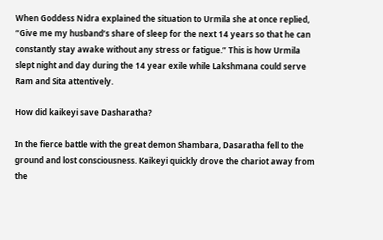When Goddess Nidra explained the situation to Urmila she at once replied, “Give me my husband’s share of sleep for the next 14 years so that he can constantly stay awake without any stress or fatigue.” This is how Urmila slept night and day during the 14 year exile while Lakshmana could serve Ram and Sita attentively.

How did kaikeyi save Dasharatha?

In the fierce battle with the great demon Shambara, Dasaratha fell to the ground and lost consciousness. Kaikeyi quickly drove the chariot away from the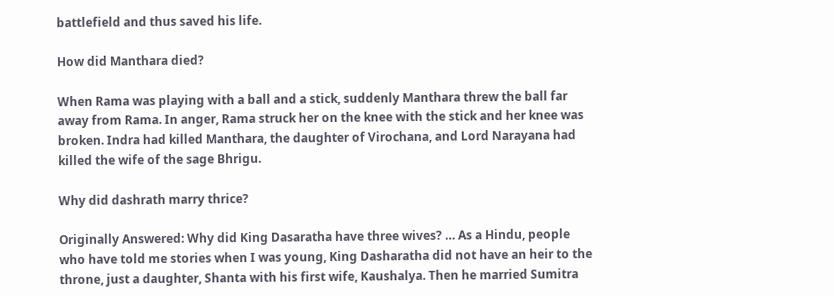battlefield and thus saved his life.

How did Manthara died?

When Rama was playing with a ball and a stick, suddenly Manthara threw the ball far away from Rama. In anger, Rama struck her on the knee with the stick and her knee was broken. Indra had killed Manthara, the daughter of Virochana, and Lord Narayana had killed the wife of the sage Bhrigu.

Why did dashrath marry thrice?

Originally Answered: Why did King Dasaratha have three wives? … As a Hindu, people who have told me stories when I was young, King Dasharatha did not have an heir to the throne, just a daughter, Shanta with his first wife, Kaushalya. Then he married Sumitra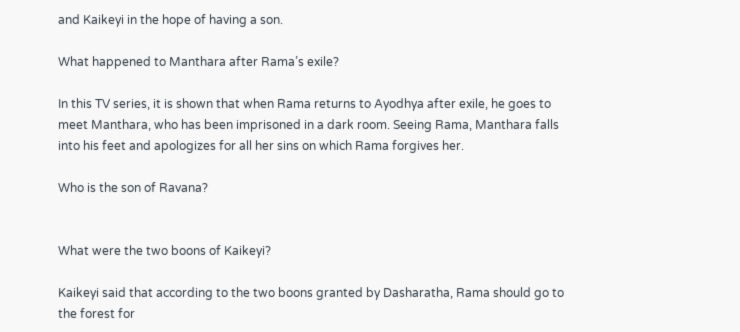and Kaikeyi in the hope of having a son.

What happened to Manthara after Rama’s exile?

In this TV series, it is shown that when Rama returns to Ayodhya after exile, he goes to meet Manthara, who has been imprisoned in a dark room. Seeing Rama, Manthara falls into his feet and apologizes for all her sins on which Rama forgives her.

Who is the son of Ravana?


What were the two boons of Kaikeyi?

Kaikeyi said that according to the two boons granted by Dasharatha, Rama should go to the forest for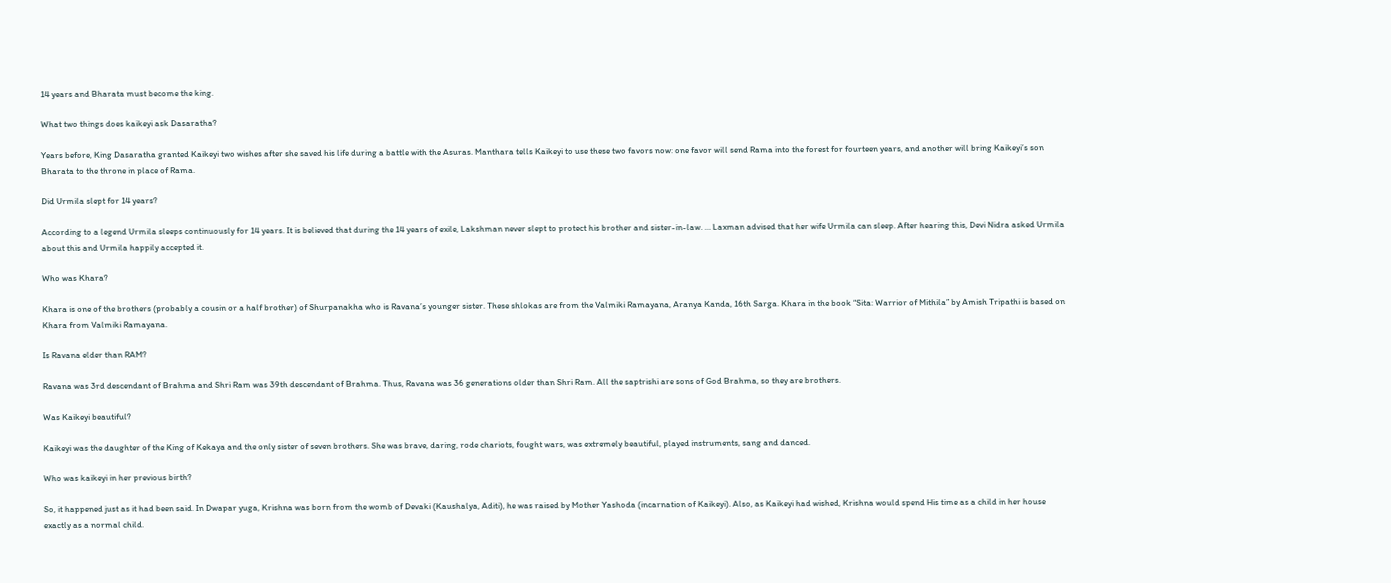14 years and Bharata must become the king.

What two things does kaikeyi ask Dasaratha?

Years before, King Dasaratha granted Kaikeyi two wishes after she saved his life during a battle with the Asuras. Manthara tells Kaikeyi to use these two favors now: one favor will send Rama into the forest for fourteen years, and another will bring Kaikeyi’s son Bharata to the throne in place of Rama.

Did Urmila slept for 14 years?

According to a legend Urmila sleeps continuously for 14 years. It is believed that during the 14 years of exile, Lakshman never slept to protect his brother and sister-in-law. … Laxman advised that her wife Urmila can sleep. After hearing this, Devi Nidra asked Urmila about this and Urmila happily accepted it.

Who was Khara?

Khara is one of the brothers (probably a cousin or a half brother) of Shurpanakha who is Ravana’s younger sister. These shlokas are from the Valmiki Ramayana, Aranya Kanda, 16th Sarga. Khara in the book “Sita: Warrior of Mithila” by Amish Tripathi is based on Khara from Valmiki Ramayana.

Is Ravana elder than RAM?

Ravana was 3rd descendant of Brahma and Shri Ram was 39th descendant of Brahma. Thus, Ravana was 36 generations older than Shri Ram. All the saptrishi are sons of God Brahma, so they are brothers.

Was Kaikeyi beautiful?

Kaikeyi was the daughter of the King of Kekaya and the only sister of seven brothers. She was brave, daring, rode chariots, fought wars, was extremely beautiful, played instruments, sang and danced.

Who was kaikeyi in her previous birth?

So, it happened just as it had been said. In Dwapar yuga, Krishna was born from the womb of Devaki (Kaushalya, Aditi), he was raised by Mother Yashoda (incarnation of Kaikeyi). Also, as Kaikeyi had wished, Krishna would spend His time as a child in her house exactly as a normal child.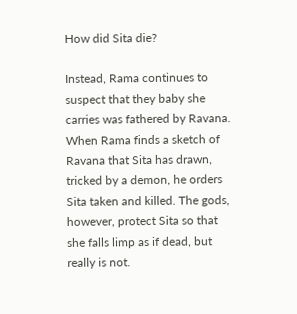How did Sita die?

Instead, Rama continues to suspect that they baby she carries was fathered by Ravana. When Rama finds a sketch of Ravana that Sita has drawn, tricked by a demon, he orders Sita taken and killed. The gods, however, protect Sita so that she falls limp as if dead, but really is not.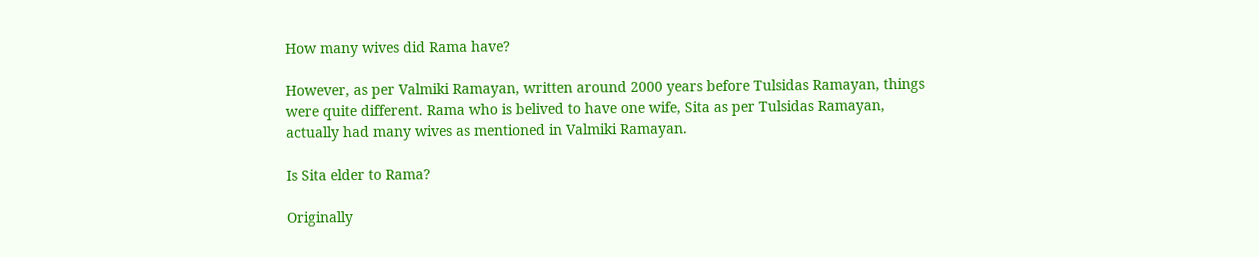How many wives did Rama have?

However, as per Valmiki Ramayan, written around 2000 years before Tulsidas Ramayan, things were quite different. Rama who is belived to have one wife, Sita as per Tulsidas Ramayan, actually had many wives as mentioned in Valmiki Ramayan.

Is Sita elder to Rama?

Originally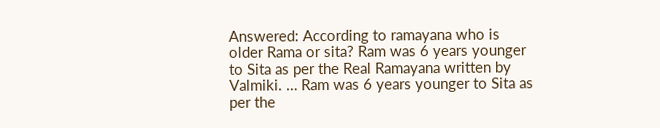Answered: According to ramayana who is older Rama or sita? Ram was 6 years younger to Sita as per the Real Ramayana written by Valmiki. … Ram was 6 years younger to Sita as per the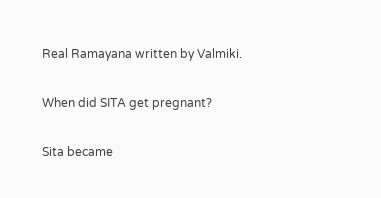Real Ramayana written by Valmiki.

When did SITA get pregnant?

Sita became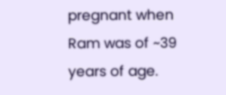pregnant when Ram was of ~39 years of age.